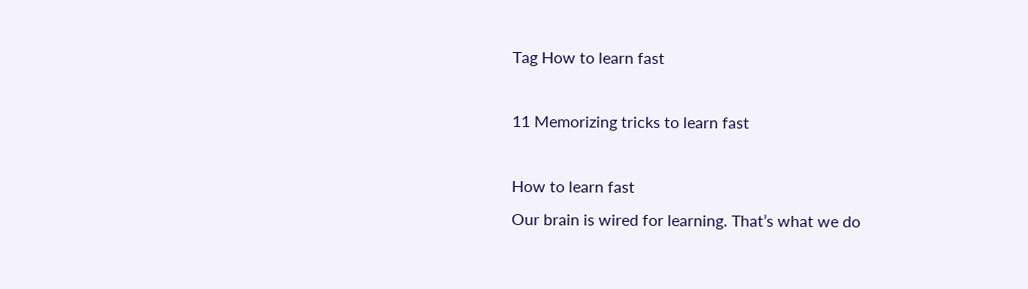Tag How to learn fast

11 Memorizing tricks to learn fast

How to learn fast
Our brain is wired for learning. That’s what we do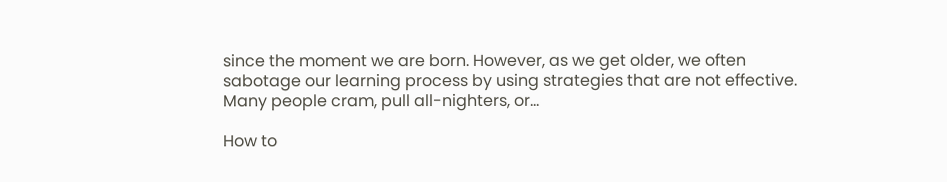since the moment we are born. However, as we get older, we often sabotage our learning process by using strategies that are not effective. Many people cram, pull all-nighters, or…

How to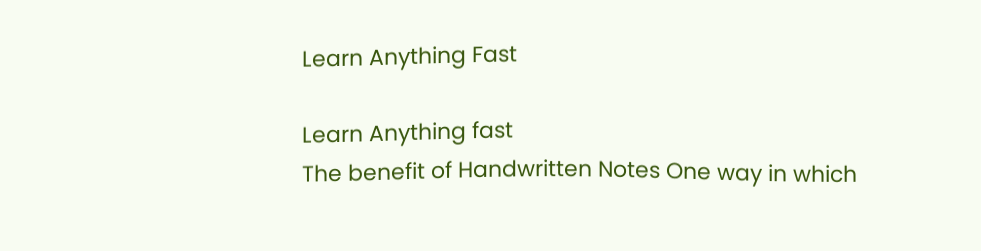Learn Anything Fast

Learn Anything fast
The benefit of Handwritten Notes One way in which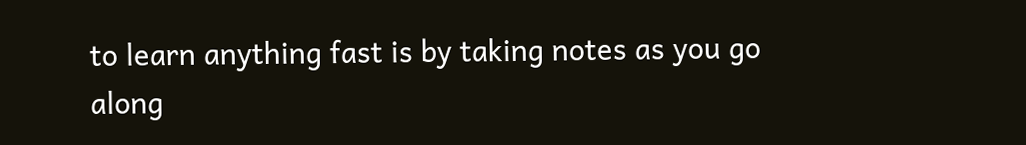to learn anything fast is by taking notes as you go along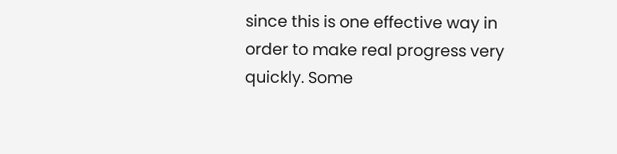since this is one effective way in order to make real progress very quickly. Some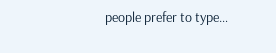people prefer to type…